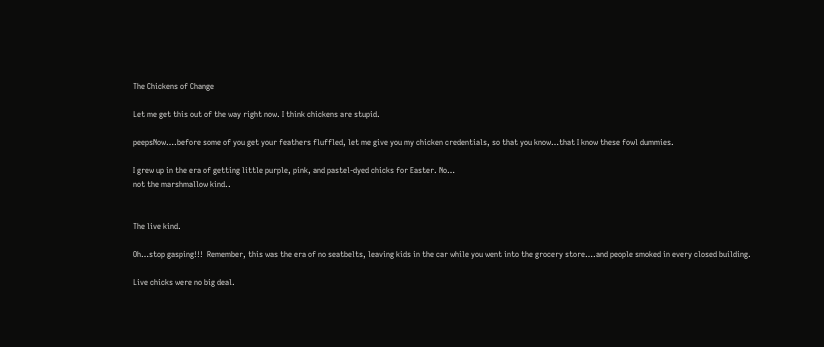The Chickens of Change

Let me get this out of the way right now. I think chickens are stupid.

peepsNow….before some of you get your feathers fluffled, let me give you my chicken credentials, so that you know…that I know these fowl dummies.

I grew up in the era of getting little purple, pink, and pastel-dyed chicks for Easter. No…
not the marshmallow kind..


The live kind.

Oh…stop gasping!!!  Remember, this was the era of no seatbelts, leaving kids in the car while you went into the grocery store….and people smoked in every closed building.

Live chicks were no big deal.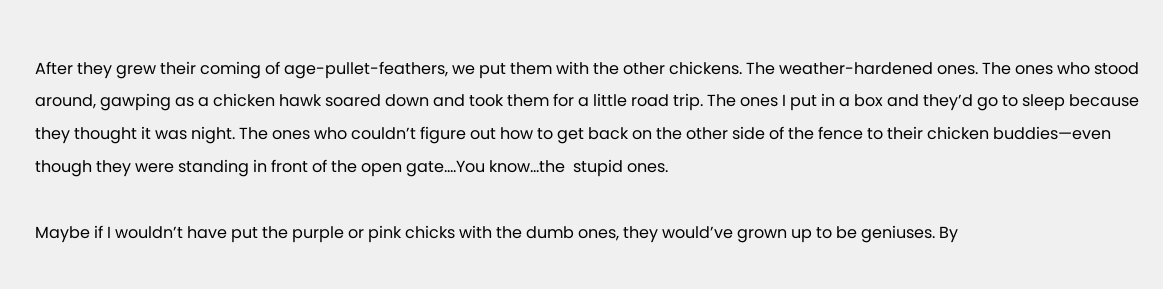After they grew their coming of age-pullet-feathers, we put them with the other chickens. The weather-hardened ones. The ones who stood around, gawping as a chicken hawk soared down and took them for a little road trip. The ones I put in a box and they’d go to sleep because they thought it was night. The ones who couldn’t figure out how to get back on the other side of the fence to their chicken buddies—even though they were standing in front of the open gate….You know…the  stupid ones.

Maybe if I wouldn’t have put the purple or pink chicks with the dumb ones, they would’ve grown up to be geniuses. By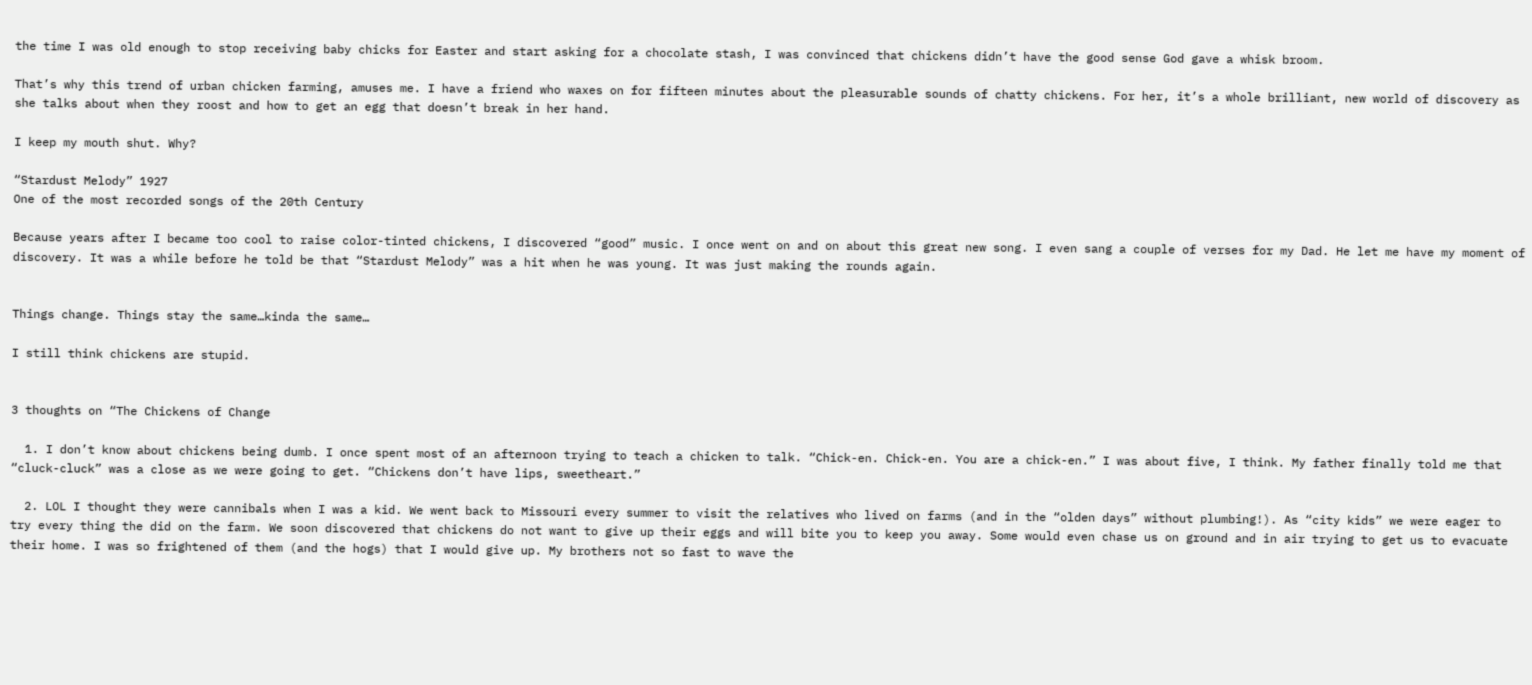the time I was old enough to stop receiving baby chicks for Easter and start asking for a chocolate stash, I was convinced that chickens didn’t have the good sense God gave a whisk broom.

That’s why this trend of urban chicken farming, amuses me. I have a friend who waxes on for fifteen minutes about the pleasurable sounds of chatty chickens. For her, it’s a whole brilliant, new world of discovery as she talks about when they roost and how to get an egg that doesn’t break in her hand.

I keep my mouth shut. Why?

“Stardust Melody” 1927
One of the most recorded songs of the 20th Century

Because years after I became too cool to raise color-tinted chickens, I discovered “good” music. I once went on and on about this great new song. I even sang a couple of verses for my Dad. He let me have my moment of discovery. It was a while before he told be that “Stardust Melody” was a hit when he was young. It was just making the rounds again.


Things change. Things stay the same…kinda the same…

I still think chickens are stupid.


3 thoughts on “The Chickens of Change

  1. I don’t know about chickens being dumb. I once spent most of an afternoon trying to teach a chicken to talk. “Chick-en. Chick-en. You are a chick-en.” I was about five, I think. My father finally told me that “cluck-cluck” was a close as we were going to get. “Chickens don’t have lips, sweetheart.”

  2. LOL I thought they were cannibals when I was a kid. We went back to Missouri every summer to visit the relatives who lived on farms (and in the “olden days” without plumbing!). As “city kids” we were eager to try every thing the did on the farm. We soon discovered that chickens do not want to give up their eggs and will bite you to keep you away. Some would even chase us on ground and in air trying to get us to evacuate their home. I was so frightened of them (and the hogs) that I would give up. My brothers not so fast to wave the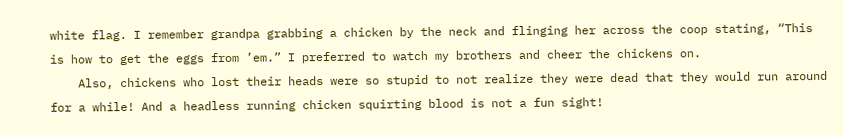white flag. I remember grandpa grabbing a chicken by the neck and flinging her across the coop stating, “This is how to get the eggs from ’em.” I preferred to watch my brothers and cheer the chickens on.
    Also, chickens who lost their heads were so stupid to not realize they were dead that they would run around for a while! And a headless running chicken squirting blood is not a fun sight!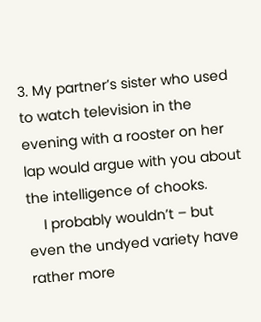3. My partner’s sister who used to watch television in the evening with a rooster on her lap would argue with you about the intelligence of chooks.
    I probably wouldn’t – but even the undyed variety have rather more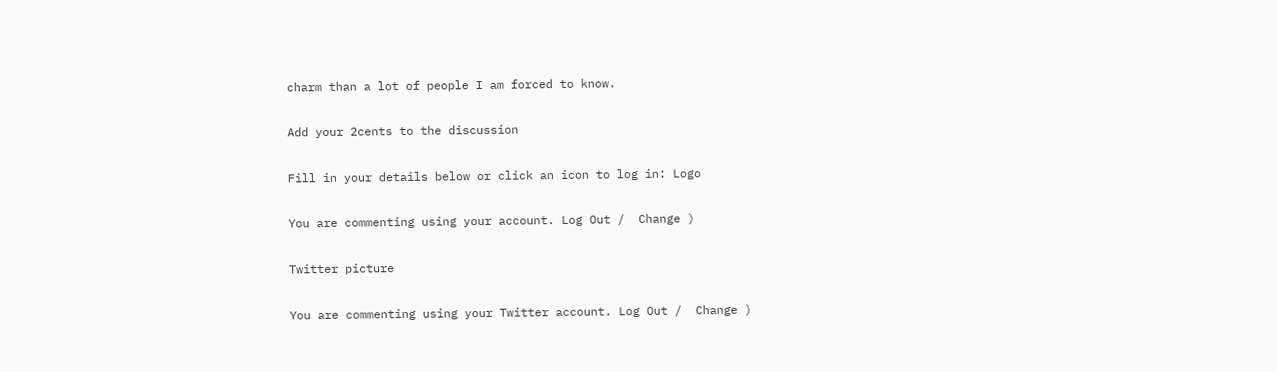charm than a lot of people I am forced to know.

Add your 2cents to the discussion

Fill in your details below or click an icon to log in: Logo

You are commenting using your account. Log Out /  Change )

Twitter picture

You are commenting using your Twitter account. Log Out /  Change )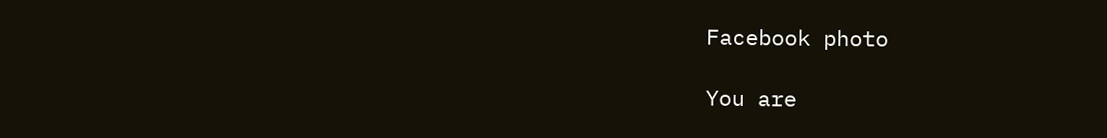Facebook photo

You are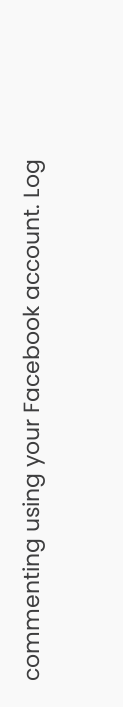commenting using your Facebook account. Log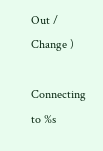Out /  Change )

Connecting to %s